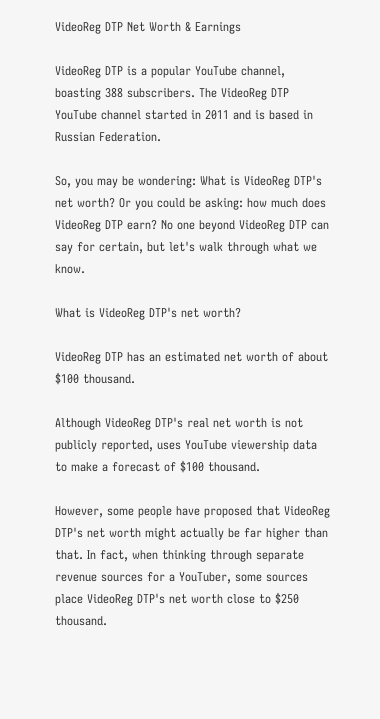VideoReg DTP Net Worth & Earnings

VideoReg DTP is a popular YouTube channel, boasting 388 subscribers. The VideoReg DTP YouTube channel started in 2011 and is based in Russian Federation.

So, you may be wondering: What is VideoReg DTP's net worth? Or you could be asking: how much does VideoReg DTP earn? No one beyond VideoReg DTP can say for certain, but let's walk through what we know.

What is VideoReg DTP's net worth?

VideoReg DTP has an estimated net worth of about $100 thousand.

Although VideoReg DTP's real net worth is not publicly reported, uses YouTube viewership data to make a forecast of $100 thousand.

However, some people have proposed that VideoReg DTP's net worth might actually be far higher than that. In fact, when thinking through separate revenue sources for a YouTuber, some sources place VideoReg DTP's net worth close to $250 thousand.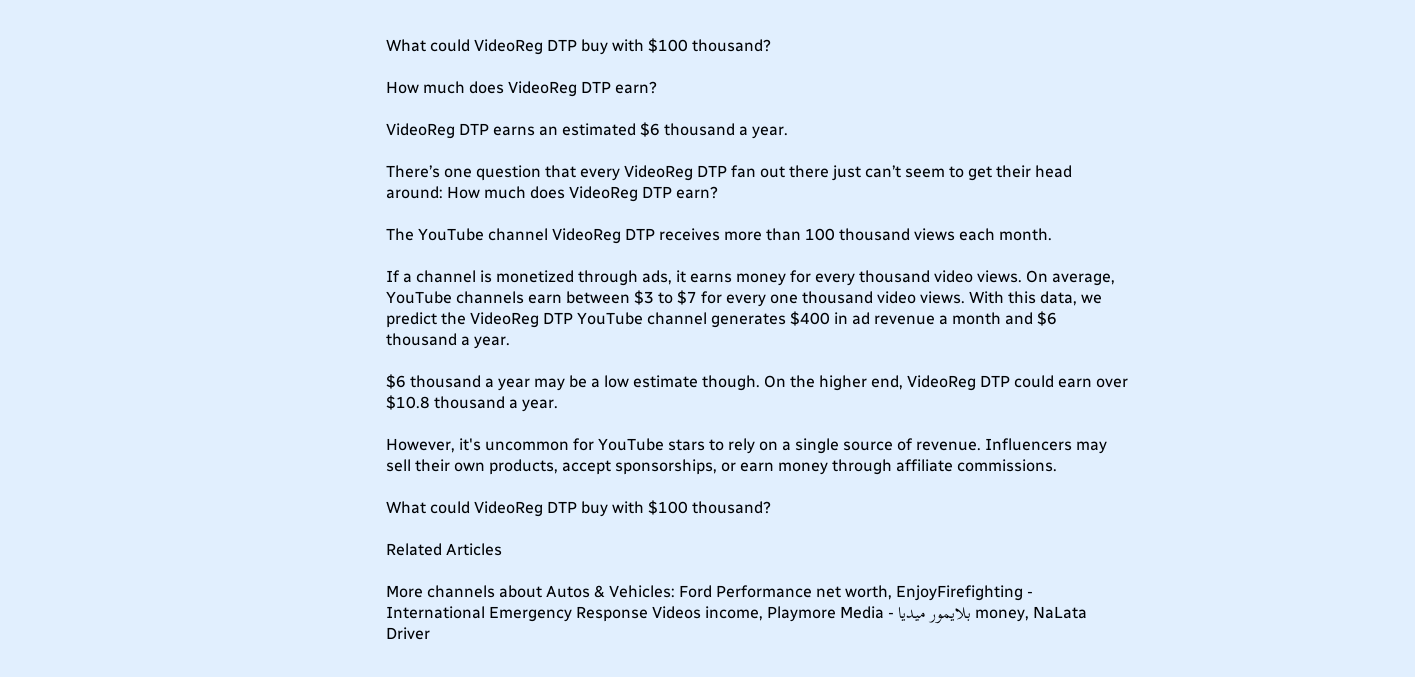What could VideoReg DTP buy with $100 thousand?

How much does VideoReg DTP earn?

VideoReg DTP earns an estimated $6 thousand a year.

There’s one question that every VideoReg DTP fan out there just can’t seem to get their head around: How much does VideoReg DTP earn?

The YouTube channel VideoReg DTP receives more than 100 thousand views each month.

If a channel is monetized through ads, it earns money for every thousand video views. On average, YouTube channels earn between $3 to $7 for every one thousand video views. With this data, we predict the VideoReg DTP YouTube channel generates $400 in ad revenue a month and $6 thousand a year.

$6 thousand a year may be a low estimate though. On the higher end, VideoReg DTP could earn over $10.8 thousand a year.

However, it's uncommon for YouTube stars to rely on a single source of revenue. Influencers may sell their own products, accept sponsorships, or earn money through affiliate commissions.

What could VideoReg DTP buy with $100 thousand?

Related Articles

More channels about Autos & Vehicles: Ford Performance net worth, EnjoyFirefighting - International Emergency Response Videos income, Playmore Media - بلايمور ميديا money, NaLata Driver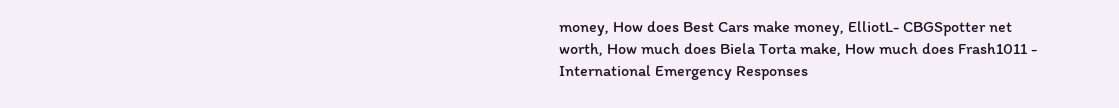money, How does Best Cars make money, ElliotL- CBGSpotter net worth, How much does Biela Torta make, How much does Frash1011 - International Emergency Responses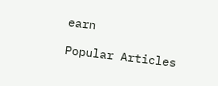earn

Popular Articles